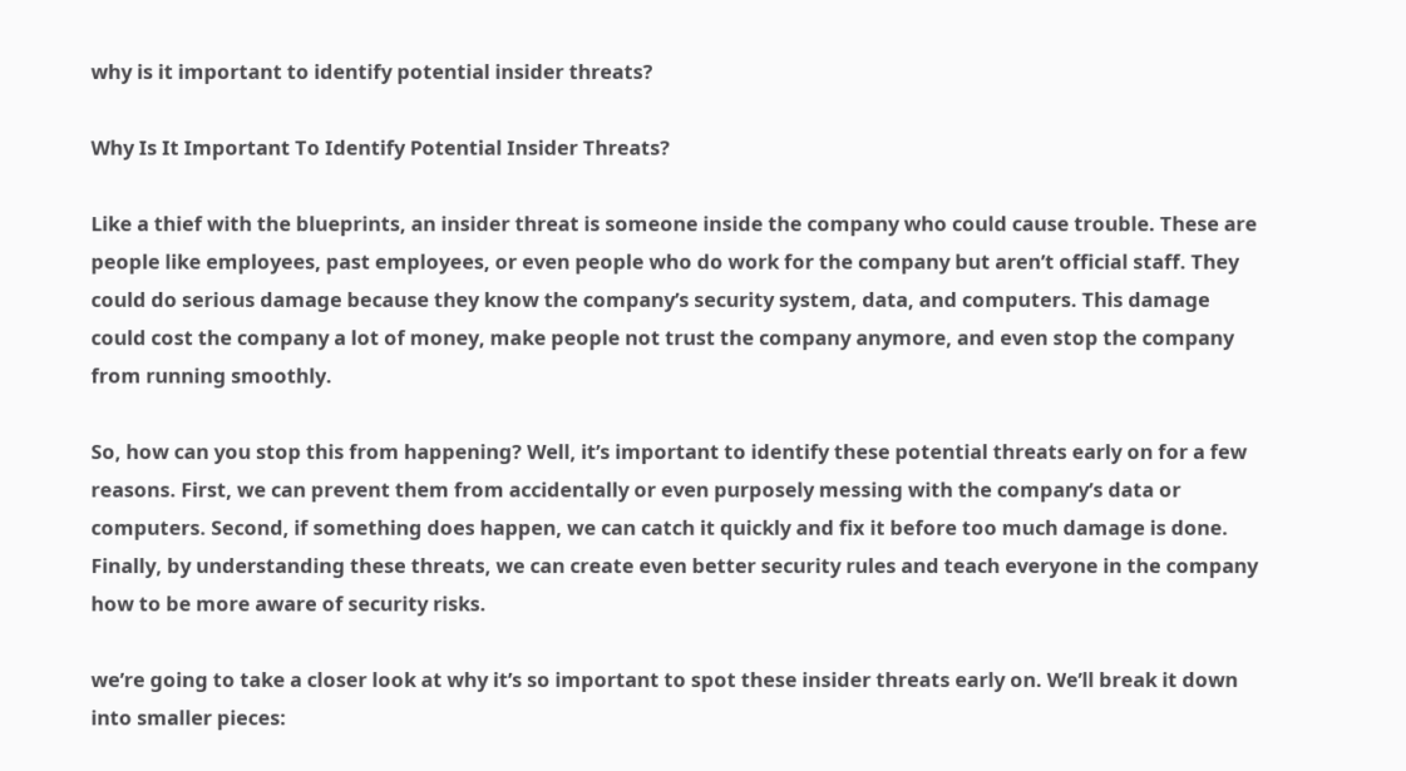why is it important to identify potential insider threats?

Why Is It Important To Identify Potential Insider Threats?

Like a thief with the blueprints, an insider threat is someone inside the company who could cause trouble. These are people like employees, past employees, or even people who do work for the company but aren’t official staff. They could do serious damage because they know the company’s security system, data, and computers. This damage could cost the company a lot of money, make people not trust the company anymore, and even stop the company from running smoothly.

So, how can you stop this from happening? Well, it’s important to identify these potential threats early on for a few reasons. First, we can prevent them from accidentally or even purposely messing with the company’s data or computers. Second, if something does happen, we can catch it quickly and fix it before too much damage is done. Finally, by understanding these threats, we can create even better security rules and teach everyone in the company how to be more aware of security risks.

we’re going to take a closer look at why it’s so important to spot these insider threats early on. We’ll break it down into smaller pieces: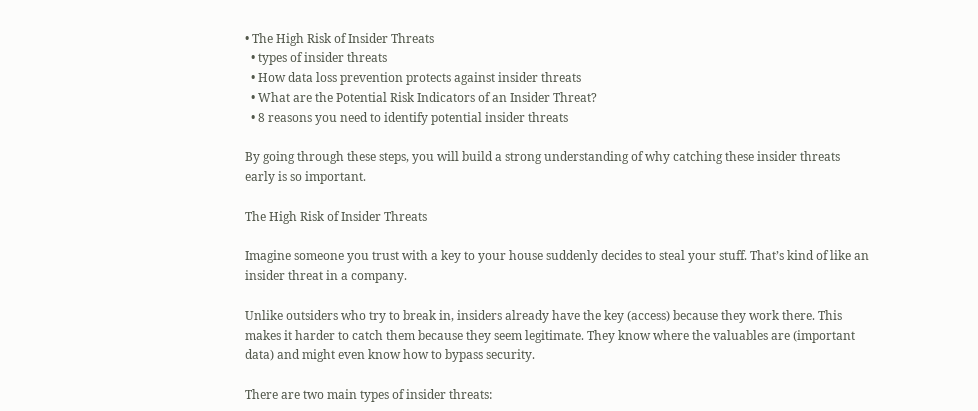• The High Risk of Insider Threats
  • types of insider threats
  • How data loss prevention protects against insider threats
  • What are the Potential Risk Indicators of an Insider Threat?
  • 8 reasons you need to identify potential insider threats

By going through these steps, you will build a strong understanding of why catching these insider threats early is so important.

The High Risk of Insider Threats

Imagine someone you trust with a key to your house suddenly decides to steal your stuff. That’s kind of like an insider threat in a company.

Unlike outsiders who try to break in, insiders already have the key (access) because they work there. This makes it harder to catch them because they seem legitimate. They know where the valuables are (important data) and might even know how to bypass security.

There are two main types of insider threats: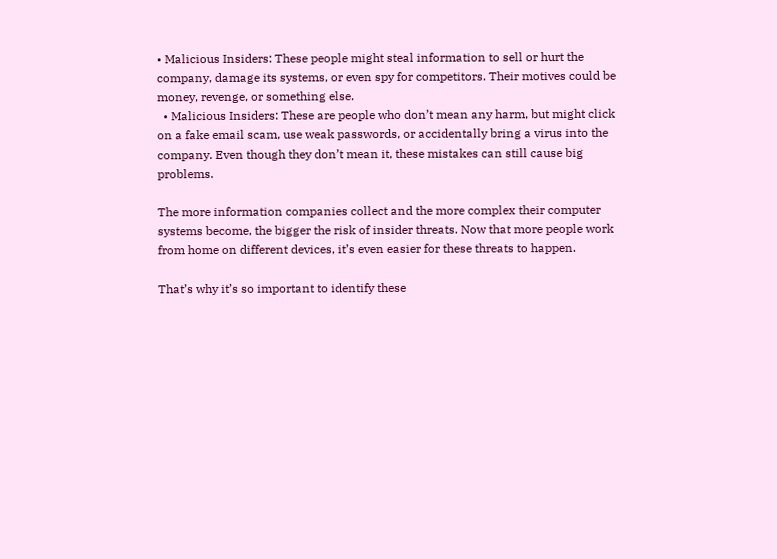• Malicious Insiders: These people might steal information to sell or hurt the company, damage its systems, or even spy for competitors. Their motives could be money, revenge, or something else.
  • Malicious Insiders: These are people who don’t mean any harm, but might click on a fake email scam, use weak passwords, or accidentally bring a virus into the company. Even though they don’t mean it, these mistakes can still cause big problems.

The more information companies collect and the more complex their computer systems become, the bigger the risk of insider threats. Now that more people work from home on different devices, it’s even easier for these threats to happen.

That’s why it’s so important to identify these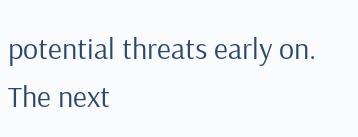potential threats early on. The next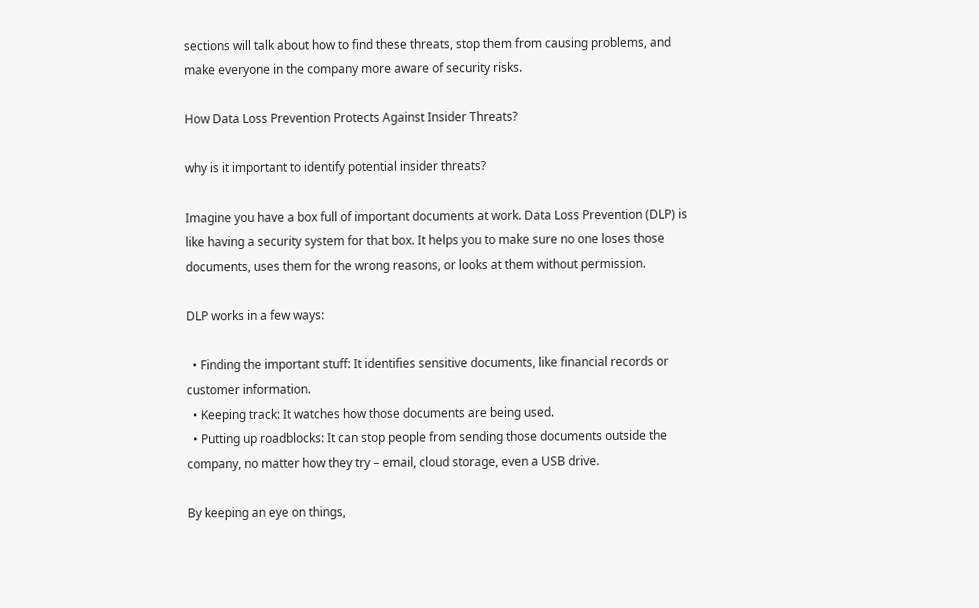sections will talk about how to find these threats, stop them from causing problems, and make everyone in the company more aware of security risks.

How Data Loss Prevention Protects Against Insider Threats?

why is it important to identify potential insider threats?

Imagine you have a box full of important documents at work. Data Loss Prevention (DLP) is like having a security system for that box. It helps you to make sure no one loses those documents, uses them for the wrong reasons, or looks at them without permission.

DLP works in a few ways:

  • Finding the important stuff: It identifies sensitive documents, like financial records or customer information.
  • Keeping track: It watches how those documents are being used.
  • Putting up roadblocks: It can stop people from sending those documents outside the company, no matter how they try – email, cloud storage, even a USB drive.

By keeping an eye on things,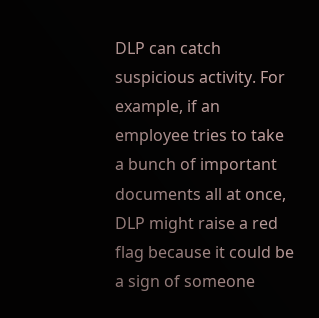DLP can catch suspicious activity. For example, if an employee tries to take a bunch of important documents all at once, DLP might raise a red flag because it could be a sign of someone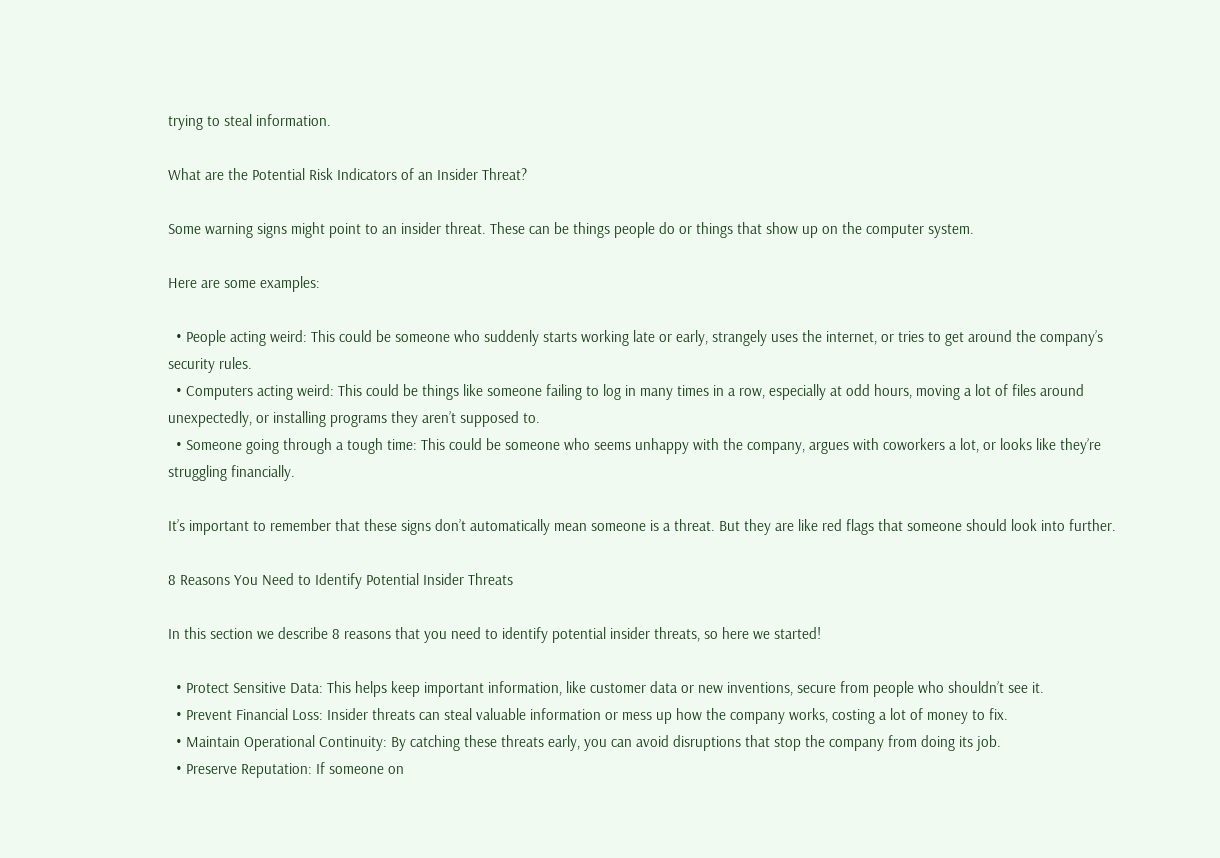trying to steal information.

What are the Potential Risk Indicators of an Insider Threat?

Some warning signs might point to an insider threat. These can be things people do or things that show up on the computer system.

Here are some examples:

  • People acting weird: This could be someone who suddenly starts working late or early, strangely uses the internet, or tries to get around the company’s security rules.
  • Computers acting weird: This could be things like someone failing to log in many times in a row, especially at odd hours, moving a lot of files around unexpectedly, or installing programs they aren’t supposed to.
  • Someone going through a tough time: This could be someone who seems unhappy with the company, argues with coworkers a lot, or looks like they’re struggling financially.

It’s important to remember that these signs don’t automatically mean someone is a threat. But they are like red flags that someone should look into further.

8 Reasons You Need to Identify Potential Insider Threats

In this section we describe 8 reasons that you need to identify potential insider threats, so here we started!

  • Protect Sensitive Data: This helps keep important information, like customer data or new inventions, secure from people who shouldn’t see it.
  • Prevent Financial Loss: Insider threats can steal valuable information or mess up how the company works, costing a lot of money to fix.
  • Maintain Operational Continuity: By catching these threats early, you can avoid disruptions that stop the company from doing its job.
  • Preserve Reputation: If someone on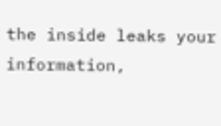the inside leaks your information,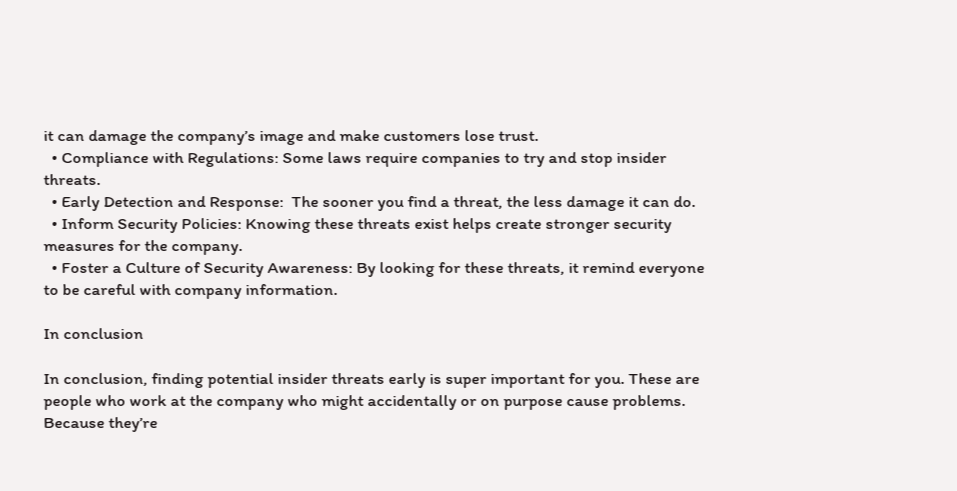it can damage the company’s image and make customers lose trust.
  • Compliance with Regulations: Some laws require companies to try and stop insider threats.
  • Early Detection and Response:  The sooner you find a threat, the less damage it can do.
  • Inform Security Policies: Knowing these threats exist helps create stronger security measures for the company.
  • Foster a Culture of Security Awareness: By looking for these threats, it remind everyone to be careful with company information.

In conclusion

In conclusion, finding potential insider threats early is super important for you. These are people who work at the company who might accidentally or on purpose cause problems. Because they’re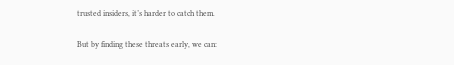trusted insiders, it’s harder to catch them.

But by finding these threats early, we can: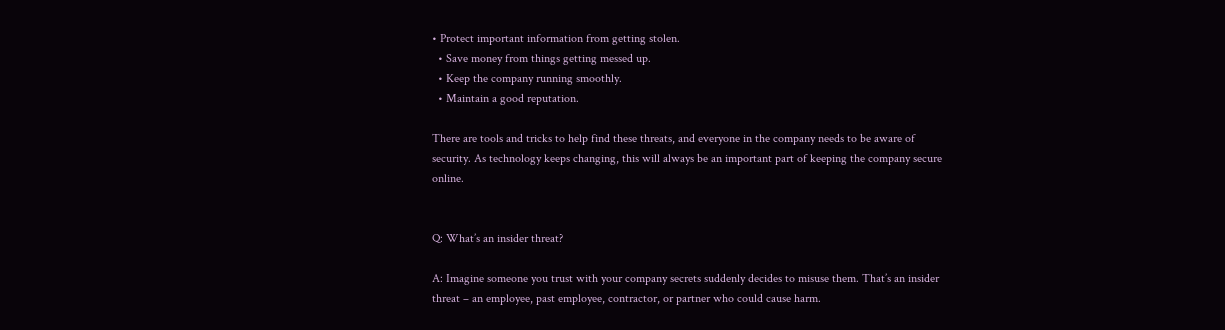• Protect important information from getting stolen.
  • Save money from things getting messed up.
  • Keep the company running smoothly.
  • Maintain a good reputation.

There are tools and tricks to help find these threats, and everyone in the company needs to be aware of security. As technology keeps changing, this will always be an important part of keeping the company secure online.


Q: What’s an insider threat?

A: Imagine someone you trust with your company secrets suddenly decides to misuse them. That’s an insider threat – an employee, past employee, contractor, or partner who could cause harm.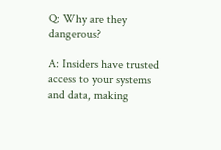Q: Why are they dangerous?

A: Insiders have trusted access to your systems and data, making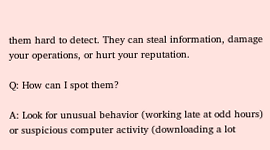them hard to detect. They can steal information, damage your operations, or hurt your reputation.

Q: How can I spot them?

A: Look for unusual behavior (working late at odd hours) or suspicious computer activity (downloading a lot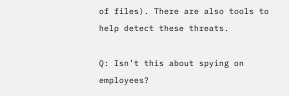of files). There are also tools to help detect these threats.

Q: Isn’t this about spying on employees?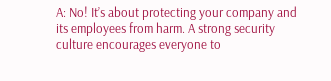A: No! It’s about protecting your company and its employees from harm. A strong security culture encourages everyone to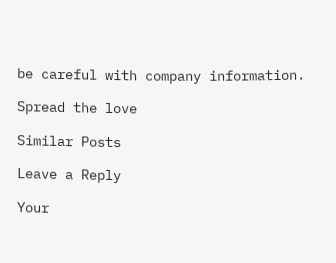be careful with company information.

Spread the love

Similar Posts

Leave a Reply

Your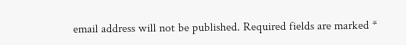email address will not be published. Required fields are marked *